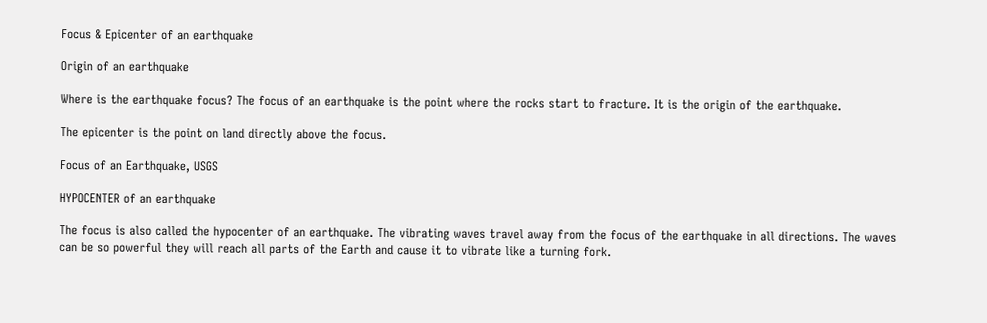Focus & Epicenter of an earthquake

Origin of an earthquake

Where is the earthquake focus? The focus of an earthquake is the point where the rocks start to fracture. It is the origin of the earthquake.

The epicenter is the point on land directly above the focus.

Focus of an Earthquake, USGS

HYPOCENTER of an earthquake

The focus is also called the hypocenter of an earthquake. The vibrating waves travel away from the focus of the earthquake in all directions. The waves can be so powerful they will reach all parts of the Earth and cause it to vibrate like a turning fork.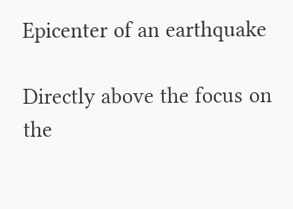Epicenter of an earthquake

Directly above the focus on the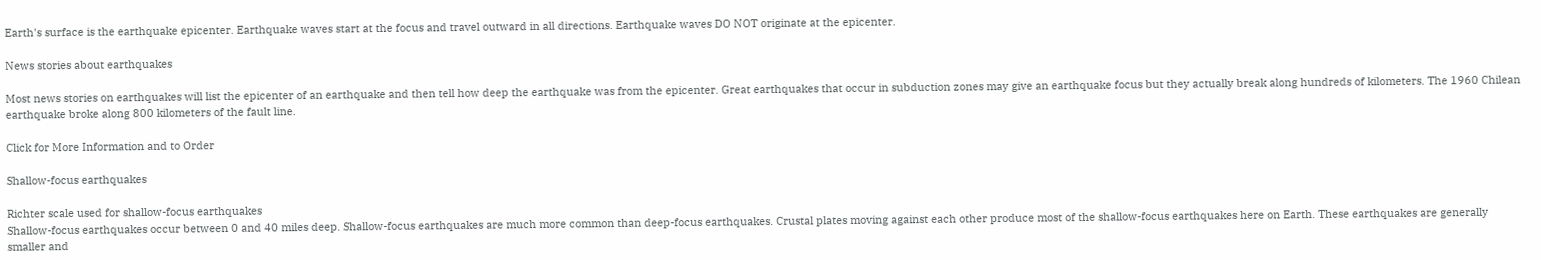Earth's surface is the earthquake epicenter. Earthquake waves start at the focus and travel outward in all directions. Earthquake waves DO NOT originate at the epicenter.

News stories about earthquakes

Most news stories on earthquakes will list the epicenter of an earthquake and then tell how deep the earthquake was from the epicenter. Great earthquakes that occur in subduction zones may give an earthquake focus but they actually break along hundreds of kilometers. The 1960 Chilean earthquake broke along 800 kilometers of the fault line.

Click for More Information and to Order

Shallow-focus earthquakes

Richter scale used for shallow-focus earthquakes
Shallow-focus earthquakes occur between 0 and 40 miles deep. Shallow-focus earthquakes are much more common than deep-focus earthquakes. Crustal plates moving against each other produce most of the shallow-focus earthquakes here on Earth. These earthquakes are generally smaller and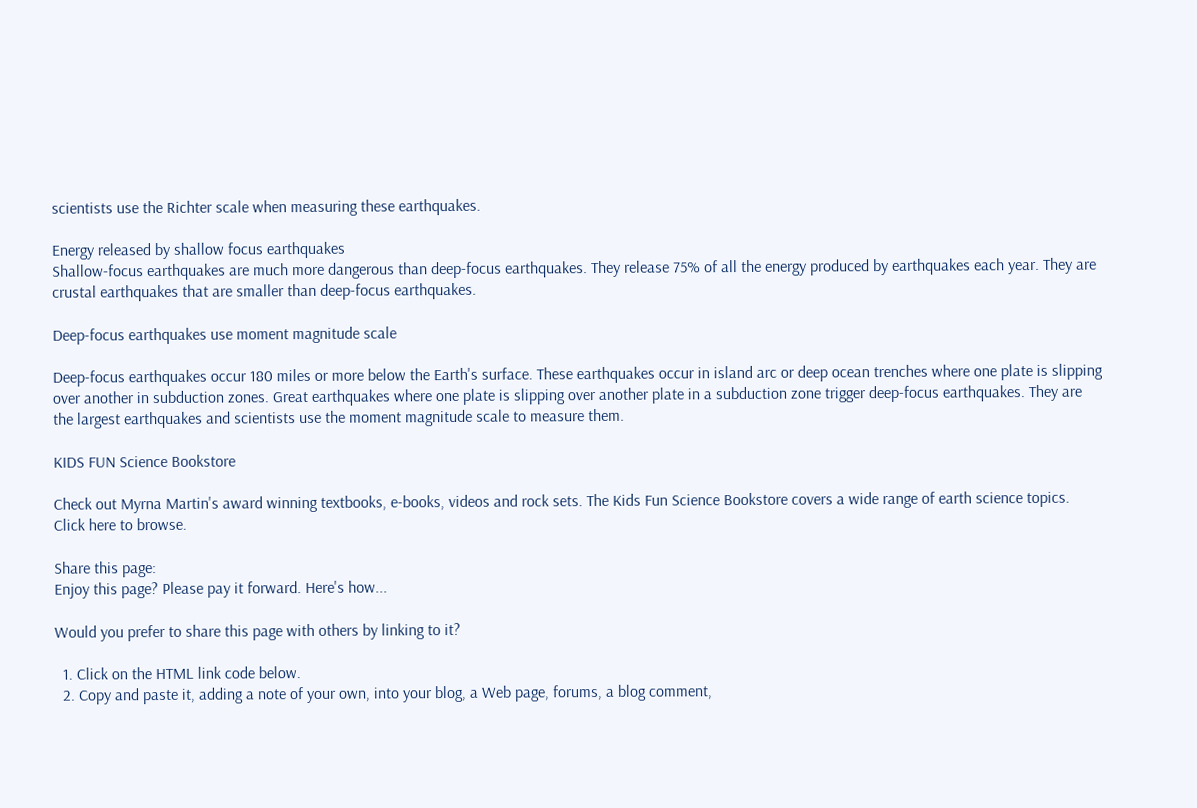scientists use the Richter scale when measuring these earthquakes.

Energy released by shallow focus earthquakes
Shallow-focus earthquakes are much more dangerous than deep-focus earthquakes. They release 75% of all the energy produced by earthquakes each year. They are crustal earthquakes that are smaller than deep-focus earthquakes.

Deep-focus earthquakes use moment magnitude scale

Deep-focus earthquakes occur 180 miles or more below the Earth's surface. These earthquakes occur in island arc or deep ocean trenches where one plate is slipping over another in subduction zones. Great earthquakes where one plate is slipping over another plate in a subduction zone trigger deep-focus earthquakes. They are the largest earthquakes and scientists use the moment magnitude scale to measure them.

KIDS FUN Science Bookstore

Check out Myrna Martin's award winning textbooks, e-books, videos and rock sets. The Kids Fun Science Bookstore covers a wide range of earth science topics.  Click here to browse.

Share this page:
Enjoy this page? Please pay it forward. Here's how...

Would you prefer to share this page with others by linking to it?

  1. Click on the HTML link code below.
  2. Copy and paste it, adding a note of your own, into your blog, a Web page, forums, a blog comment,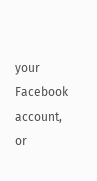your Facebook account, or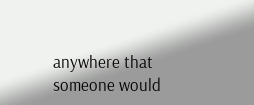anywhere that someone would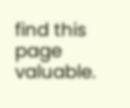find this page valuable.